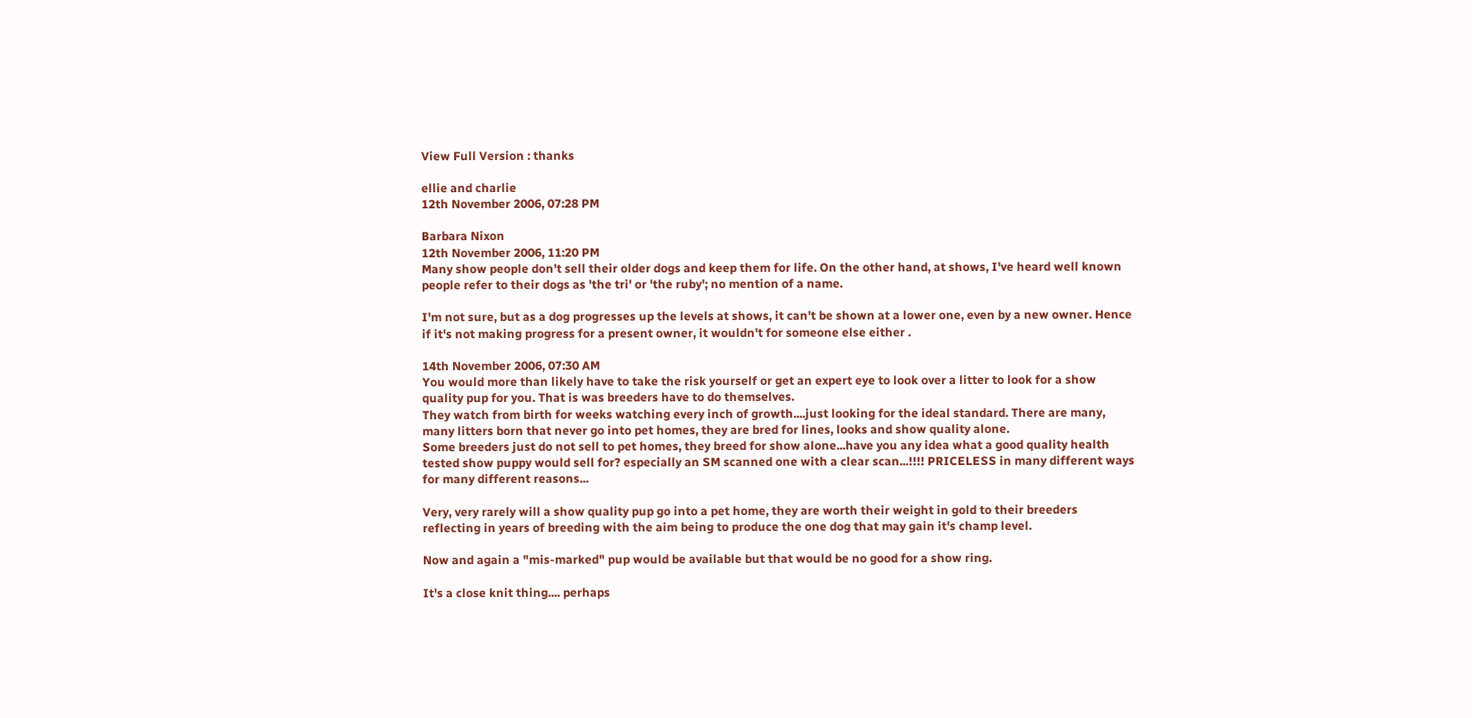View Full Version : thanks

ellie and charlie
12th November 2006, 07:28 PM

Barbara Nixon
12th November 2006, 11:20 PM
Many show people don't sell their older dogs and keep them for life. On the other hand, at shows, I've heard well known people refer to their dogs as 'the tri' or 'the ruby'; no mention of a name.

I'm not sure, but as a dog progresses up the levels at shows, it can't be shown at a lower one, even by a new owner. Hence if it's not making progress for a present owner, it wouldn't for someone else either .

14th November 2006, 07:30 AM
You would more than likely have to take the risk yourself or get an expert eye to look over a litter to look for a show quality pup for you. That is was breeders have to do themselves.
They watch from birth for weeks watching every inch of growth....just looking for the ideal standard. There are many, many litters born that never go into pet homes, they are bred for lines, looks and show quality alone.
Some breeders just do not sell to pet homes, they breed for show alone...have you any idea what a good quality health tested show puppy would sell for? especially an SM scanned one with a clear scan...!!!! PRICELESS in many different ways for many different reasons...

Very, very rarely will a show quality pup go into a pet home, they are worth their weight in gold to their breeders reflecting in years of breeding with the aim being to produce the one dog that may gain it's champ level.

Now and again a "mis-marked" pup would be available but that would be no good for a show ring.

It's a close knit thing.... perhaps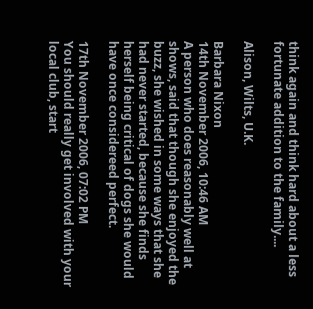think again and think hard about a less fortunate addition to the family....

Alison, Wilts, U.K.

Barbara Nixon
14th November 2006, 10:46 AM
A person who does reasonably well at shows, said that though she enjoyed the buzz, she wished in some ways that she had never started, because she finds herself being critical of dogs she would have once considereed perfect.

17th November 2006, 07:02 PM
You should really get involved with your local club, start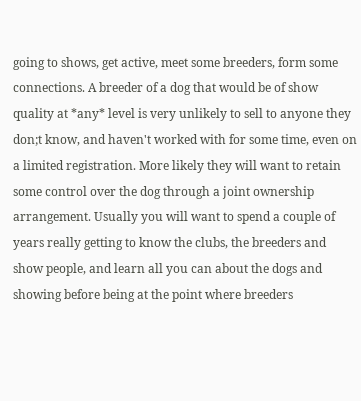going to shows, get active, meet some breeders, form some connections. A breeder of a dog that would be of show quality at *any* level is very unlikely to sell to anyone they don;t know, and haven't worked with for some time, even on a limited registration. More likely they will want to retain some control over the dog through a joint ownership arrangement. Usually you will want to spend a couple of years really getting to know the clubs, the breeders and show people, and learn all you can about the dogs and showing before being at the point where breeders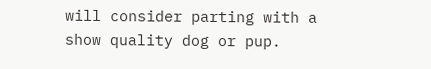will consider parting with a show quality dog or pup.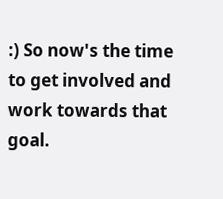:) So now's the time to get involved and work towards that goal.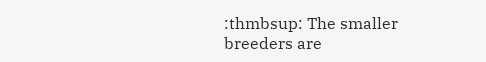:thmbsup: The smaller breeders are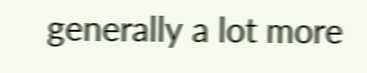generally a lot more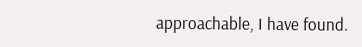approachable, I have found.